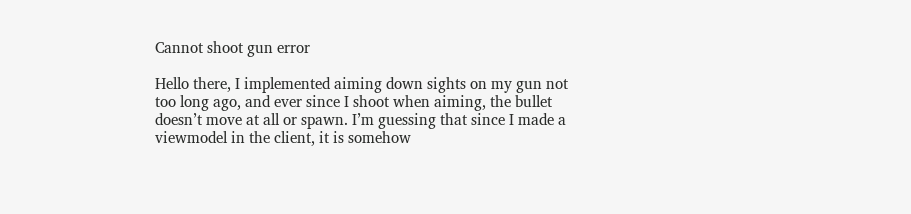Cannot shoot gun error

Hello there, I implemented aiming down sights on my gun not too long ago, and ever since I shoot when aiming, the bullet doesn’t move at all or spawn. I’m guessing that since I made a viewmodel in the client, it is somehow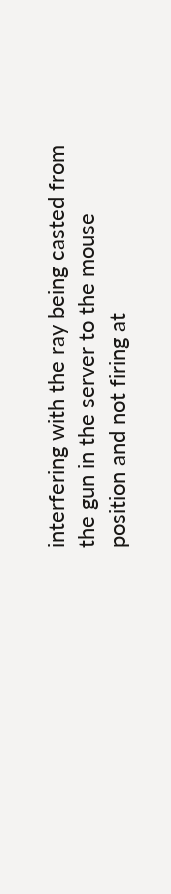interfering with the ray being casted from the gun in the server to the mouse position and not firing at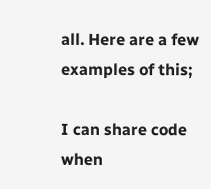all. Here are a few examples of this;

I can share code when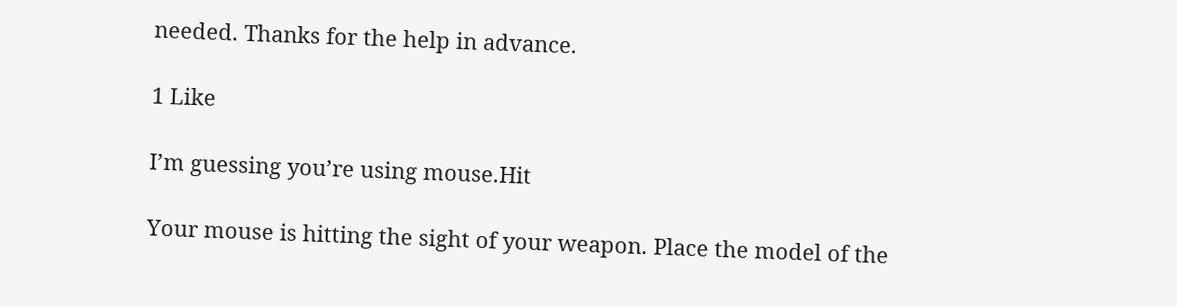needed. Thanks for the help in advance.

1 Like

I’m guessing you’re using mouse.Hit

Your mouse is hitting the sight of your weapon. Place the model of the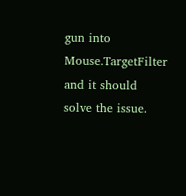gun into Mouse.TargetFilter and it should solve the issue.